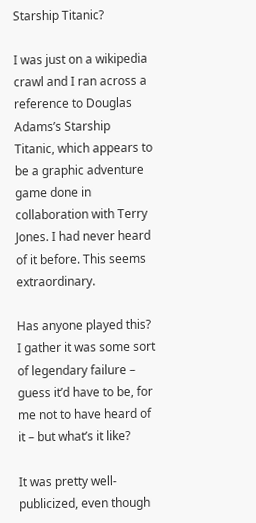Starship Titanic?

I was just on a wikipedia crawl and I ran across a reference to Douglas Adams’s Starship Titanic, which appears to be a graphic adventure game done in collaboration with Terry Jones. I had never heard of it before. This seems extraordinary.

Has anyone played this? I gather it was some sort of legendary failure – guess it’d have to be, for me not to have heard of it – but what’s it like?

It was pretty well-publicized, even though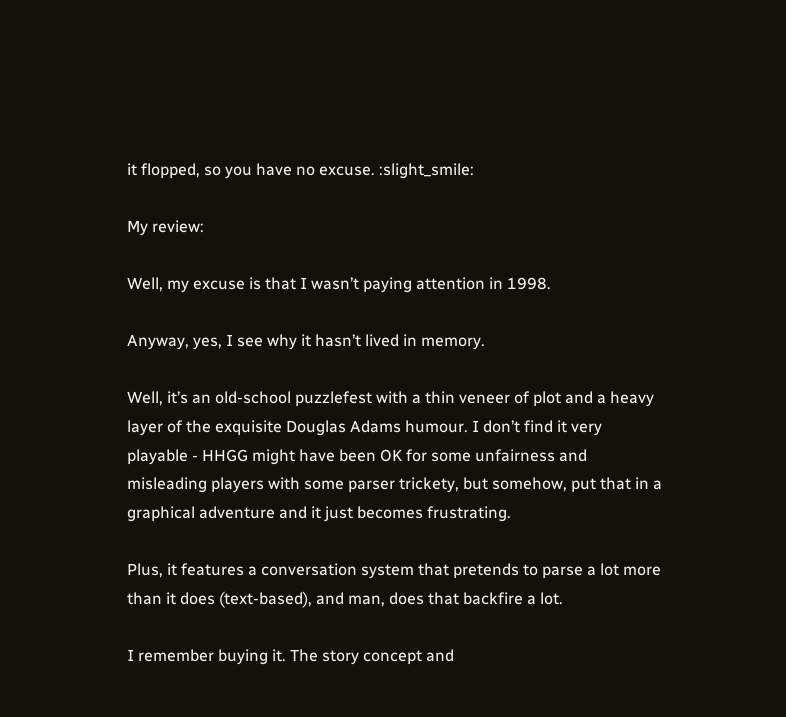it flopped, so you have no excuse. :slight_smile:

My review:

Well, my excuse is that I wasn’t paying attention in 1998.

Anyway, yes, I see why it hasn’t lived in memory.

Well, it’s an old-school puzzlefest with a thin veneer of plot and a heavy layer of the exquisite Douglas Adams humour. I don’t find it very playable - HHGG might have been OK for some unfairness and misleading players with some parser trickety, but somehow, put that in a graphical adventure and it just becomes frustrating.

Plus, it features a conversation system that pretends to parse a lot more than it does (text-based), and man, does that backfire a lot.

I remember buying it. The story concept and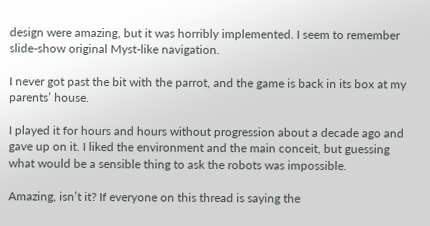design were amazing, but it was horribly implemented. I seem to remember slide-show original Myst-like navigation.

I never got past the bit with the parrot, and the game is back in its box at my parents’ house.

I played it for hours and hours without progression about a decade ago and gave up on it. I liked the environment and the main conceit, but guessing what would be a sensible thing to ask the robots was impossible.

Amazing, isn’t it? If everyone on this thread is saying the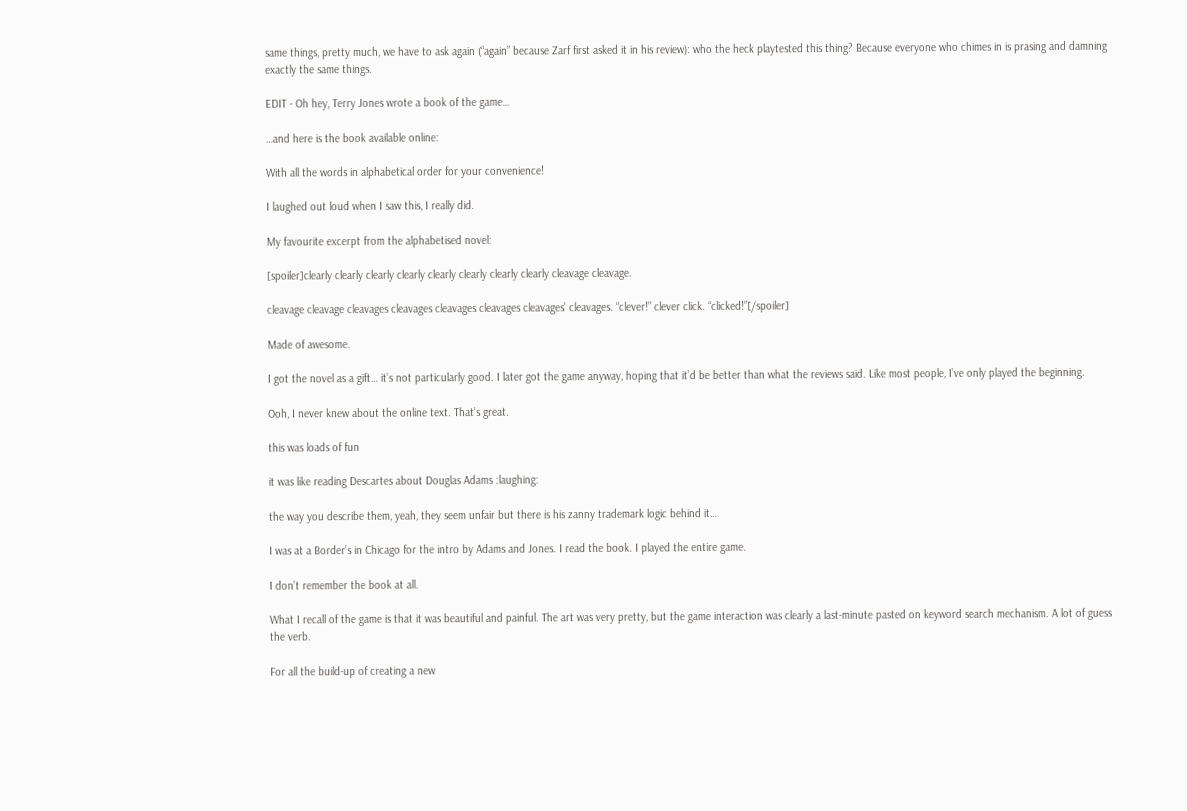same things, pretty much, we have to ask again (“again” because Zarf first asked it in his review): who the heck playtested this thing? Because everyone who chimes in is prasing and damning exactly the same things.

EDIT - Oh hey, Terry Jones wrote a book of the game…

…and here is the book available online:

With all the words in alphabetical order for your convenience!

I laughed out loud when I saw this, I really did.

My favourite excerpt from the alphabetised novel:

[spoiler]clearly clearly clearly clearly clearly clearly clearly clearly cleavage cleavage.

cleavage cleavage cleavages cleavages cleavages cleavages cleavages’ cleavages. “clever!” clever click. “clicked!”[/spoiler]

Made of awesome.

I got the novel as a gift… it’s not particularly good. I later got the game anyway, hoping that it’d be better than what the reviews said. Like most people, I’ve only played the beginning.

Ooh, I never knew about the online text. That’s great.

this was loads of fun

it was like reading Descartes about Douglas Adams :laughing:

the way you describe them, yeah, they seem unfair but there is his zanny trademark logic behind it…

I was at a Border’s in Chicago for the intro by Adams and Jones. I read the book. I played the entire game.

I don’t remember the book at all.

What I recall of the game is that it was beautiful and painful. The art was very pretty, but the game interaction was clearly a last-minute pasted on keyword search mechanism. A lot of guess the verb.

For all the build-up of creating a new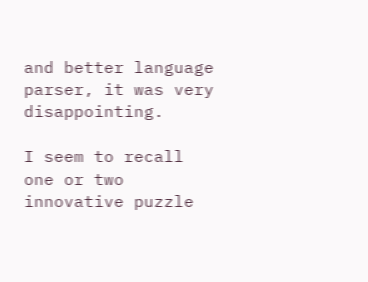and better language parser, it was very disappointing.

I seem to recall one or two innovative puzzle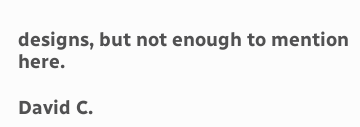designs, but not enough to mention here.

David C.